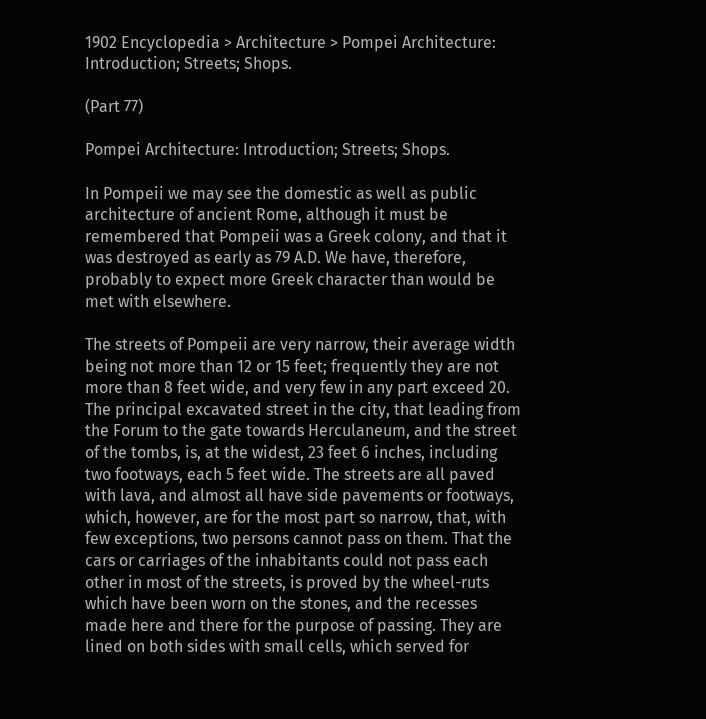1902 Encyclopedia > Architecture > Pompei Architecture: Introduction; Streets; Shops.

(Part 77)

Pompei Architecture: Introduction; Streets; Shops.

In Pompeii we may see the domestic as well as public architecture of ancient Rome, although it must be remembered that Pompeii was a Greek colony, and that it was destroyed as early as 79 A.D. We have, therefore, probably to expect more Greek character than would be met with elsewhere.

The streets of Pompeii are very narrow, their average width being not more than 12 or 15 feet; frequently they are not more than 8 feet wide, and very few in any part exceed 20. The principal excavated street in the city, that leading from the Forum to the gate towards Herculaneum, and the street of the tombs, is, at the widest, 23 feet 6 inches, including two footways, each 5 feet wide. The streets are all paved with lava, and almost all have side pavements or footways, which, however, are for the most part so narrow, that, with few exceptions, two persons cannot pass on them. That the cars or carriages of the inhabitants could not pass each other in most of the streets, is proved by the wheel-ruts which have been worn on the stones, and the recesses made here and there for the purpose of passing. They are lined on both sides with small cells, which served for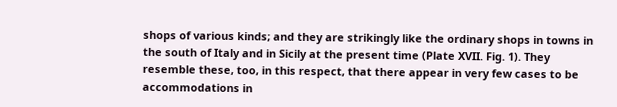shops of various kinds; and they are strikingly like the ordinary shops in towns in the south of Italy and in Sicily at the present time (Plate XVII. Fig. 1). They resemble these, too, in this respect, that there appear in very few cases to be accommodations in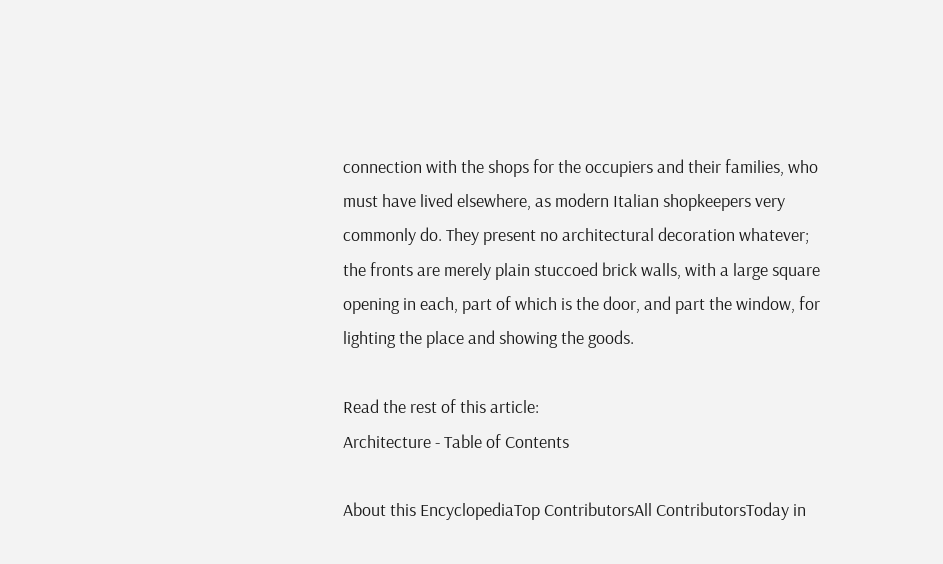connection with the shops for the occupiers and their families, who must have lived elsewhere, as modern Italian shopkeepers very commonly do. They present no architectural decoration whatever; the fronts are merely plain stuccoed brick walls, with a large square opening in each, part of which is the door, and part the window, for lighting the place and showing the goods.

Read the rest of this article:
Architecture - Table of Contents

About this EncyclopediaTop ContributorsAll ContributorsToday in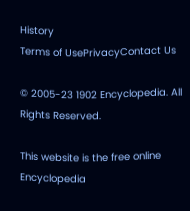History
Terms of UsePrivacyContact Us

© 2005-23 1902 Encyclopedia. All Rights Reserved.

This website is the free online Encyclopedia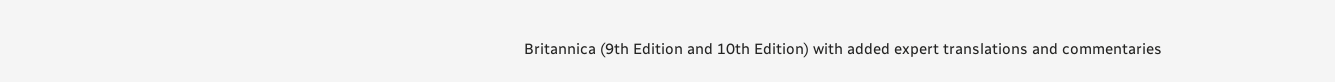Britannica (9th Edition and 10th Edition) with added expert translations and commentaries